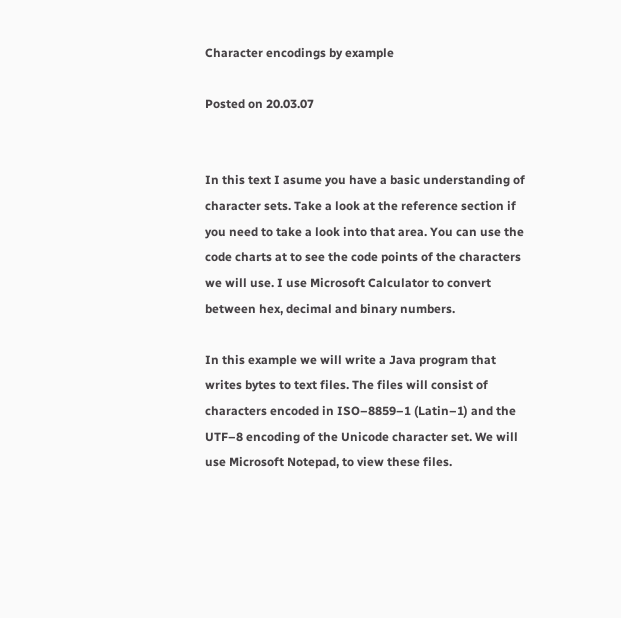Character encodings by example

Posted on 20.03.07


In this text I asume you have a basic understanding of character sets. Take a look at the reference section if you need to take a look into that area. You can use the code charts at to see the code points of the characters we will use. I use Microsoft Calculator to convert between hex, decimal and binary numbers.

In this example we will write a Java program that writes bytes to text files. The files will consist of characters encoded in ISO–8859–1 (Latin–1) and the UTF–8 encoding of the Unicode character set. We will use Microsoft Notepad, to view these files.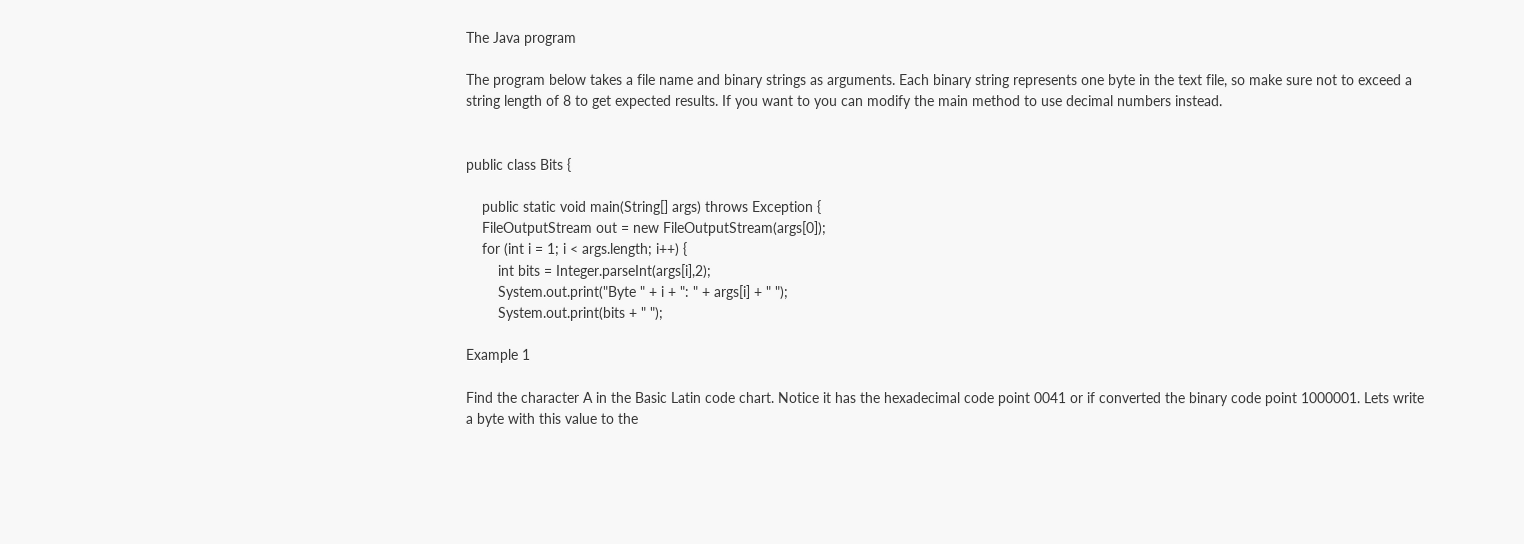The Java program

The program below takes a file name and binary strings as arguments. Each binary string represents one byte in the text file, so make sure not to exceed a string length of 8 to get expected results. If you want to you can modify the main method to use decimal numbers instead.


public class Bits {

    public static void main(String[] args) throws Exception {
    FileOutputStream out = new FileOutputStream(args[0]);
    for (int i = 1; i < args.length; i++) {
        int bits = Integer.parseInt(args[i],2);
        System.out.print("Byte " + i + ": " + args[i] + " ");
        System.out.print(bits + " ");

Example 1

Find the character A in the Basic Latin code chart. Notice it has the hexadecimal code point 0041 or if converted the binary code point 1000001. Lets write a byte with this value to the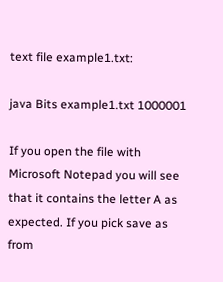text file example1.txt:

java Bits example1.txt 1000001

If you open the file with Microsoft Notepad you will see that it contains the letter A as expected. If you pick save as from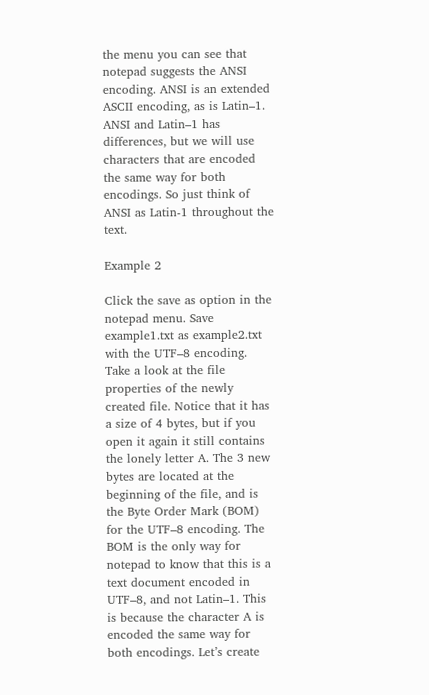the menu you can see that notepad suggests the ANSI encoding. ANSI is an extended ASCII encoding, as is Latin–1. ANSI and Latin–1 has differences, but we will use characters that are encoded the same way for both encodings. So just think of ANSI as Latin-1 throughout the text.

Example 2

Click the save as option in the notepad menu. Save example1.txt as example2.txt with the UTF–8 encoding. Take a look at the file properties of the newly created file. Notice that it has a size of 4 bytes, but if you open it again it still contains the lonely letter A. The 3 new bytes are located at the beginning of the file, and is the Byte Order Mark (BOM) for the UTF–8 encoding. The BOM is the only way for notepad to know that this is a text document encoded in UTF–8, and not Latin–1. This is because the character A is encoded the same way for both encodings. Let’s create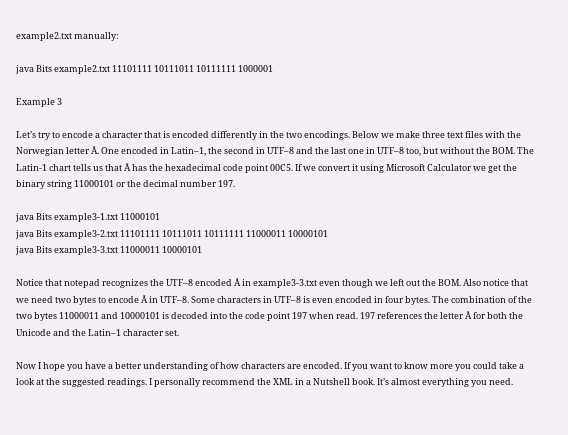example2.txt manually:

java Bits example2.txt 11101111 10111011 10111111 1000001

Example 3

Let’s try to encode a character that is encoded differently in the two encodings. Below we make three text files with the Norwegian letter Å. One encoded in Latin–1, the second in UTF–8 and the last one in UTF–8 too, but without the BOM. The Latin-1 chart tells us that Å has the hexadecimal code point 00C5. If we convert it using Microsoft Calculator we get the binary string 11000101 or the decimal number 197.

java Bits example3-1.txt 11000101
java Bits example3-2.txt 11101111 10111011 10111111 11000011 10000101
java Bits example3-3.txt 11000011 10000101

Notice that notepad recognizes the UTF–8 encoded Å in example3-3.txt even though we left out the BOM. Also notice that we need two bytes to encode Å in UTF–8. Some characters in UTF–8 is even encoded in four bytes. The combination of the two bytes 11000011 and 10000101 is decoded into the code point 197 when read. 197 references the letter Å for both the Unicode and the Latin–1 character set.

Now I hope you have a better understanding of how characters are encoded. If you want to know more you could take a look at the suggested readings. I personally recommend the XML in a Nutshell book. It’s almost everything you need.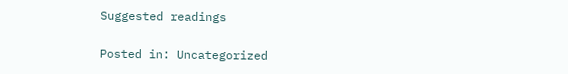Suggested readings

Posted in: Uncategorized